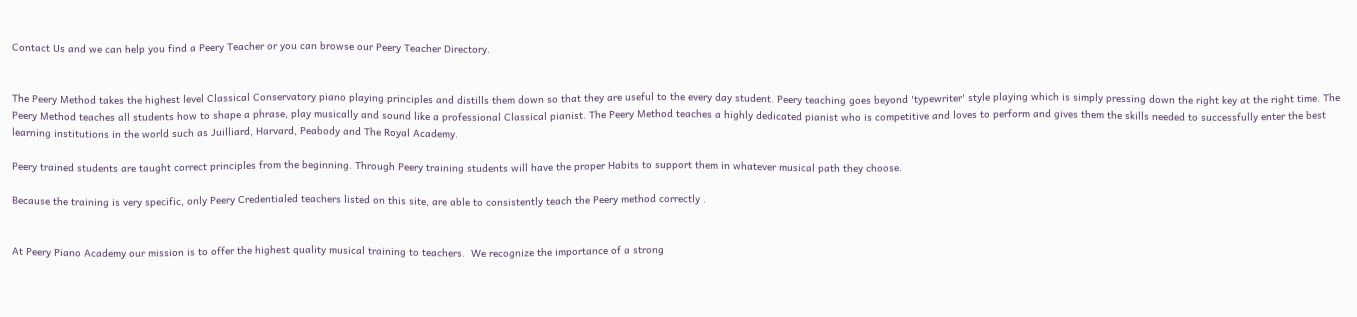Contact Us and we can help you find a Peery Teacher or you can browse our Peery Teacher Directory.


The Peery Method takes the highest level Classical Conservatory piano playing principles and distills them down so that they are useful to the every day student. Peery teaching goes beyond 'typewriter' style playing which is simply pressing down the right key at the right time. The Peery Method teaches all students how to shape a phrase, play musically and sound like a professional Classical pianist. The Peery Method teaches a highly dedicated pianist who is competitive and loves to perform and gives them the skills needed to successfully enter the best learning institutions in the world such as Juilliard, Harvard, Peabody and The Royal Academy.

Peery trained students are taught correct principles from the beginning. Through Peery training students will have the proper Habits to support them in whatever musical path they choose.

Because the training is very specific, only Peery Credentialed teachers listed on this site, are able to consistently teach the Peery method correctly .


At Peery Piano Academy our mission is to offer the highest quality musical training to teachers.  We recognize the importance of a strong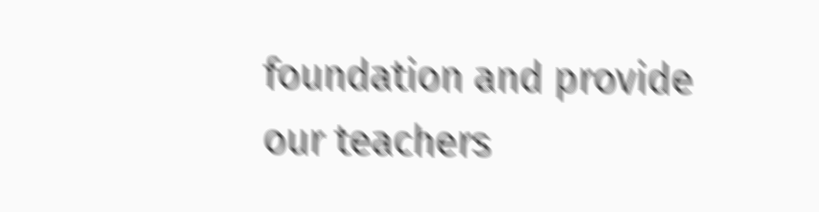foundation and provide our teachers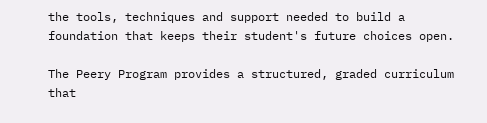the tools, techniques and support needed to build a foundation that keeps their student's future choices open.

The Peery Program provides a structured, graded curriculum that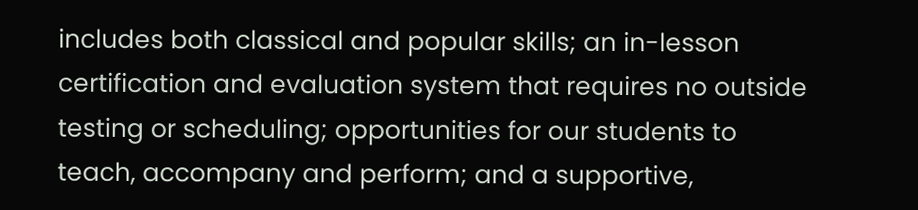includes both classical and popular skills; an in-lesson certification and evaluation system that requires no outside testing or scheduling; opportunities for our students to teach, accompany and perform; and a supportive,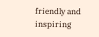friendly and inspiring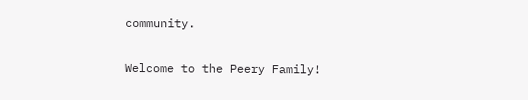community.

Welcome to the Peery Family!